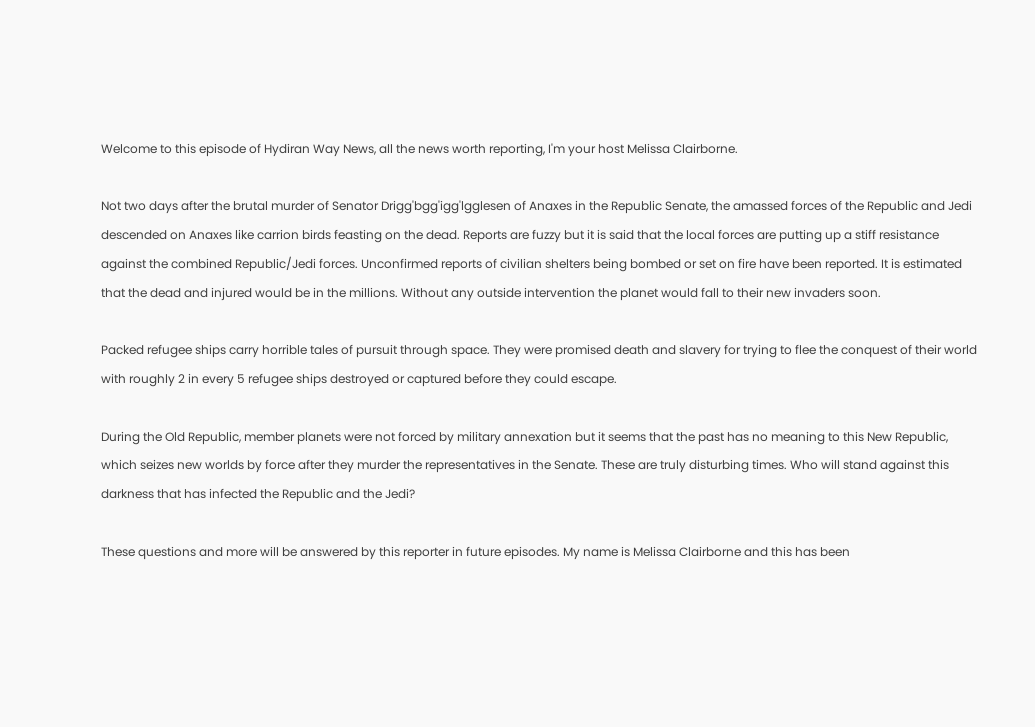Welcome to this episode of Hydiran Way News, all the news worth reporting, I'm your host Melissa Clairborne.

Not two days after the brutal murder of Senator Drigg'bgg'igg'lgglesen of Anaxes in the Republic Senate, the amassed forces of the Republic and Jedi descended on Anaxes like carrion birds feasting on the dead. Reports are fuzzy but it is said that the local forces are putting up a stiff resistance against the combined Republic/Jedi forces. Unconfirmed reports of civilian shelters being bombed or set on fire have been reported. It is estimated that the dead and injured would be in the millions. Without any outside intervention the planet would fall to their new invaders soon.

Packed refugee ships carry horrible tales of pursuit through space. They were promised death and slavery for trying to flee the conquest of their world with roughly 2 in every 5 refugee ships destroyed or captured before they could escape.

During the Old Republic, member planets were not forced by military annexation but it seems that the past has no meaning to this New Republic, which seizes new worlds by force after they murder the representatives in the Senate. These are truly disturbing times. Who will stand against this darkness that has infected the Republic and the Jedi?

These questions and more will be answered by this reporter in future episodes. My name is Melissa Clairborne and this has been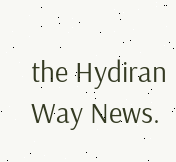the Hydiran Way News.